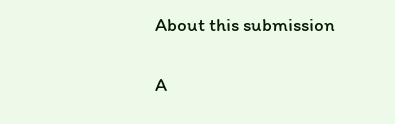About this submission

A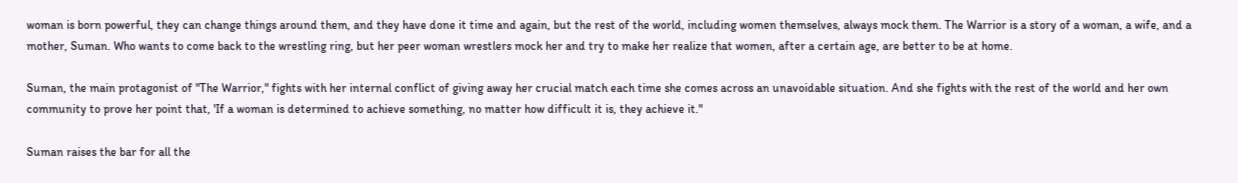woman is born powerful, they can change things around them, and they have done it time and again, but the rest of the world, including women themselves, always mock them. The Warrior is a story of a woman, a wife, and a mother, Suman. Who wants to come back to the wrestling ring, but her peer woman wrestlers mock her and try to make her realize that women, after a certain age, are better to be at home.

Suman, the main protagonist of "The Warrior," fights with her internal conflict of giving away her crucial match each time she comes across an unavoidable situation. And she fights with the rest of the world and her own community to prove her point that, 'If a woman is determined to achieve something, no matter how difficult it is, they achieve it."

Suman raises the bar for all the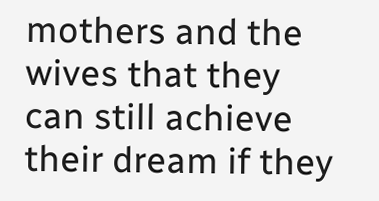mothers and the wives that they can still achieve their dream if they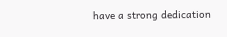have a strong dedication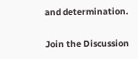and determination.

Join the Discussion